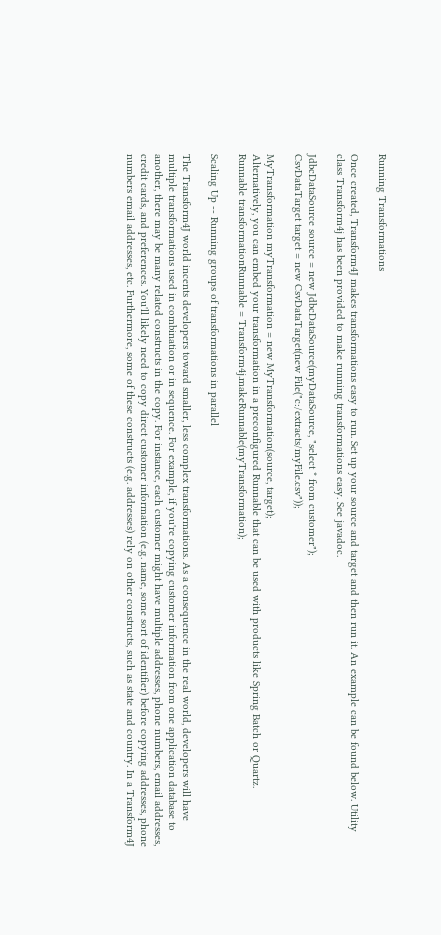Running Transformations

Once created, Transform4J makes transformations easy to run. Set up your source and target and then run it. An example can be found below. Utility class Transform4j has been provided to make running transformations easy. See javadoc.

JdbcDataSource source = new JdbcDataSource(myDataSource, "select * from customer");
CsvDataTarget target = new CsvDataTarget(new File("c:/extracts/myFile.csv"));

MyTransformation myTransformation = new MyTransformation(source, target);
Alternatively, you can embed your transformation in a preconfigured Runnable that can be used with products like Spring Batch or Quartz.
Runnable transformationRunnable = Transform4j.makeRunnable(myTransformation);

Scaling Up -- Running groups of transformations in parallel

The Transform4J world incents developers toward smaller, less complex transformations. As a consequence in the real world, developers will have multiple transformations used in combination or in sequence. For example, if you're copying customer information from one application database to another, there may be many related constructs in the copy. For instance, each customer might have multiple addresses, phone numbers, email addresses, credit cards, and preferences. You'll likely need to copy direct customer information (e.g. name, some sort of identifier) before copying addresses, phone numbers email addresses, etc. Furthermore, some of these constructs (e.g. addresses) rely on other constructs, such as state and country. In a Transform4J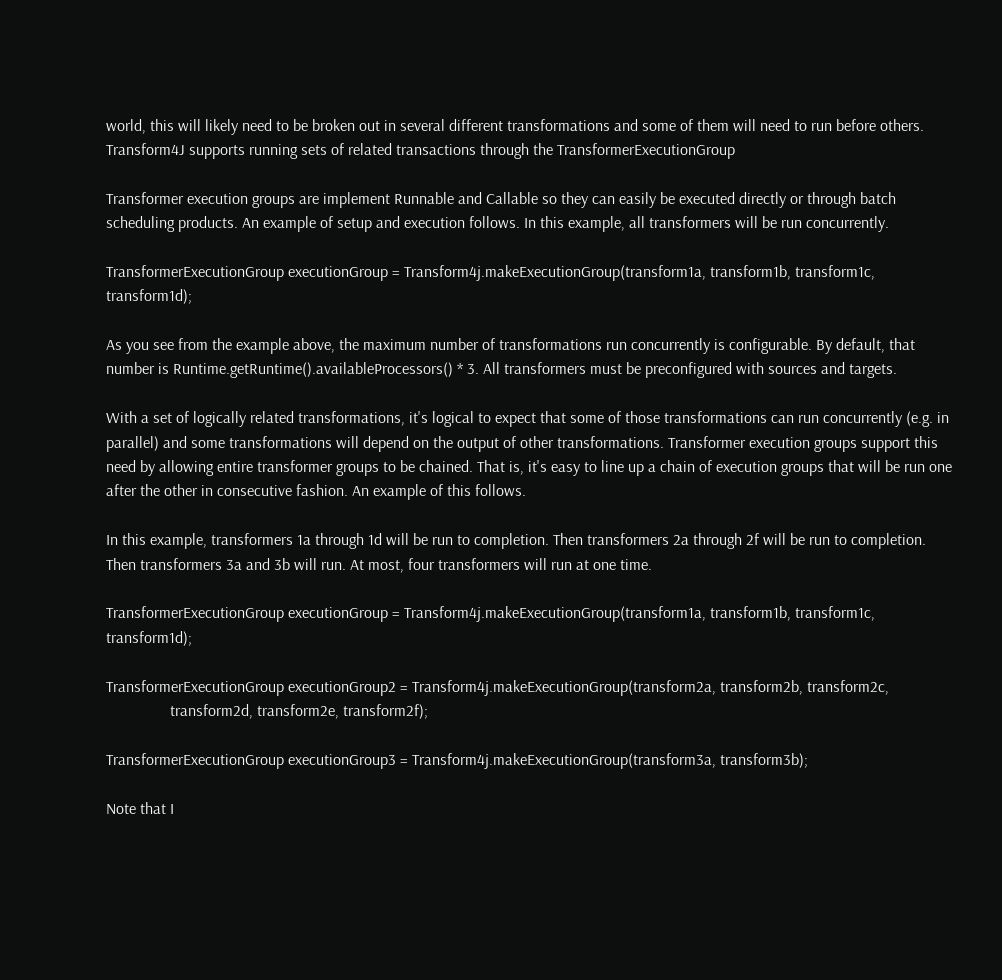world, this will likely need to be broken out in several different transformations and some of them will need to run before others. Transform4J supports running sets of related transactions through the TransformerExecutionGroup

Transformer execution groups are implement Runnable and Callable so they can easily be executed directly or through batch scheduling products. An example of setup and execution follows. In this example, all transformers will be run concurrently.

TransformerExecutionGroup executionGroup = Transform4j.makeExecutionGroup(transform1a, transform1b, transform1c, transform1d);

As you see from the example above, the maximum number of transformations run concurrently is configurable. By default, that number is Runtime.getRuntime().availableProcessors() * 3. All transformers must be preconfigured with sources and targets.

With a set of logically related transformations, it's logical to expect that some of those transformations can run concurrently (e.g. in parallel) and some transformations will depend on the output of other transformations. Transformer execution groups support this need by allowing entire transformer groups to be chained. That is, it's easy to line up a chain of execution groups that will be run one after the other in consecutive fashion. An example of this follows.

In this example, transformers 1a through 1d will be run to completion. Then transformers 2a through 2f will be run to completion. Then transformers 3a and 3b will run. At most, four transformers will run at one time.

TransformerExecutionGroup executionGroup = Transform4j.makeExecutionGroup(transform1a, transform1b, transform1c, transform1d);

TransformerExecutionGroup executionGroup2 = Transform4j.makeExecutionGroup(transform2a, transform2b, transform2c,
                transform2d, transform2e, transform2f);

TransformerExecutionGroup executionGroup3 = Transform4j.makeExecutionGroup(transform3a, transform3b);

Note that I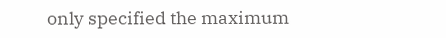only specified the maximum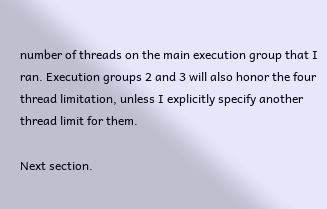number of threads on the main execution group that I ran. Execution groups 2 and 3 will also honor the four thread limitation, unless I explicitly specify another thread limit for them.

Next section.